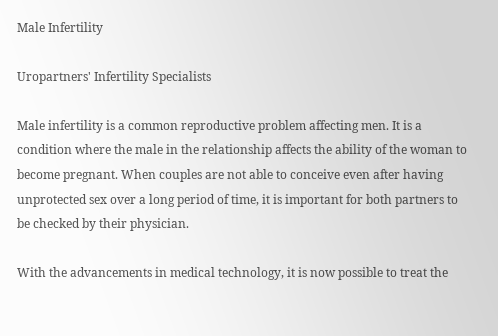Male Infertility

Uropartners' Infertility Specialists

Male infertility is a common reproductive problem affecting men. It is a condition where the male in the relationship affects the ability of the woman to become pregnant. When couples are not able to conceive even after having unprotected sex over a long period of time, it is important for both partners to be checked by their physician.

With the advancements in medical technology, it is now possible to treat the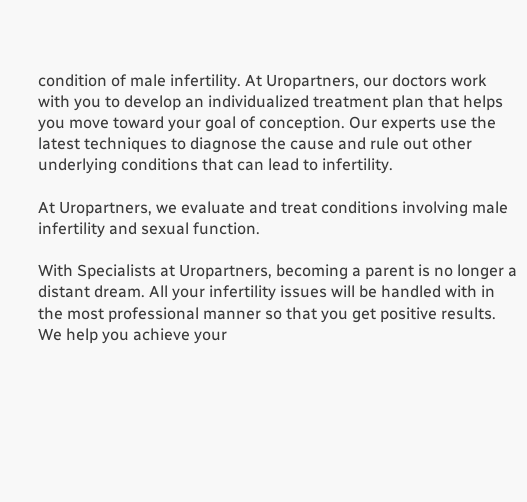condition of male infertility. At Uropartners, our doctors work with you to develop an individualized treatment plan that helps you move toward your goal of conception. Our experts use the latest techniques to diagnose the cause and rule out other underlying conditions that can lead to infertility.

At Uropartners, we evaluate and treat conditions involving male infertility and sexual function.

With Specialists at Uropartners, becoming a parent is no longer a distant dream. All your infertility issues will be handled with in the most professional manner so that you get positive results. We help you achieve your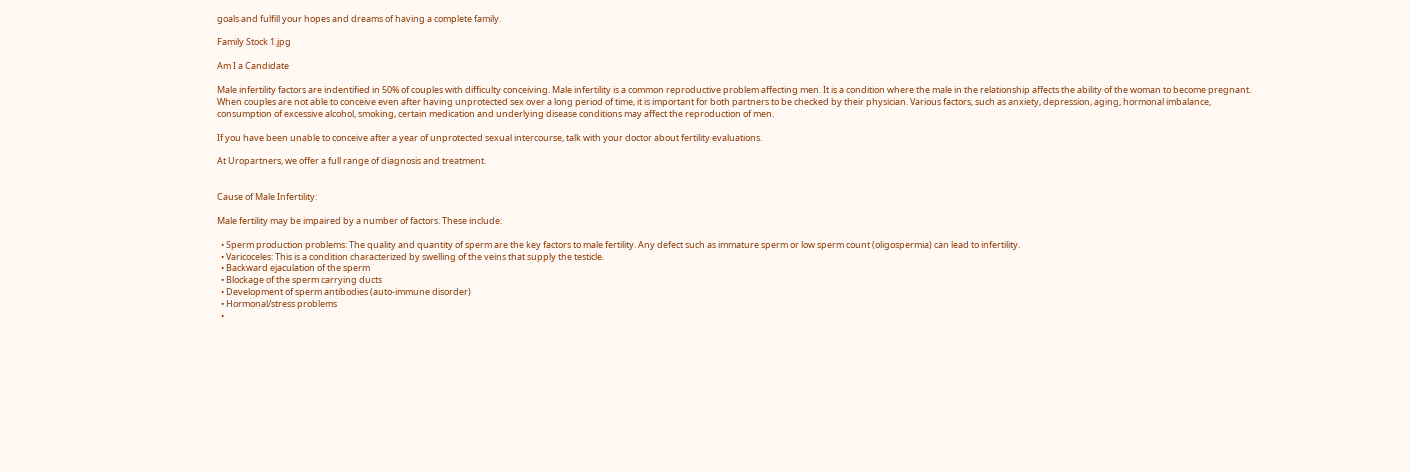goals and fulfill your hopes and dreams of having a complete family.

Family Stock 1.jpg

Am I a Candidate

Male infertility factors are indentified in 50% of couples with difficulty conceiving. Male infertility is a common reproductive problem affecting men. It is a condition where the male in the relationship affects the ability of the woman to become pregnant. When couples are not able to conceive even after having unprotected sex over a long period of time, it is important for both partners to be checked by their physician. Various factors, such as anxiety, depression, aging, hormonal imbalance, consumption of excessive alcohol, smoking, certain medication and underlying disease conditions may affect the reproduction of men.

If you have been unable to conceive after a year of unprotected sexual intercourse, talk with your doctor about fertility evaluations.

At Uropartners, we offer a full range of diagnosis and treatment.


Cause of Male Infertility:

Male fertility may be impaired by a number of factors. These include:

  • Sperm production problems: The quality and quantity of sperm are the key factors to male fertility. Any defect such as immature sperm or low sperm count (oligospermia) can lead to infertility.
  • Varicoceles: This is a condition characterized by swelling of the veins that supply the testicle.
  • Backward ejaculation of the sperm
  • Blockage of the sperm carrying ducts
  • Development of sperm antibodies (auto-immune disorder)
  • Hormonal/stress problems
  •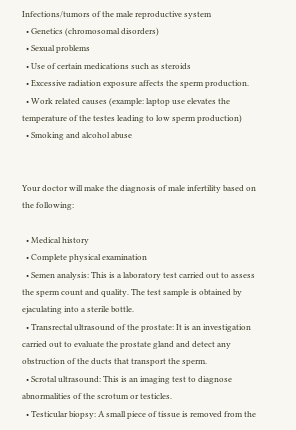Infections/tumors of the male reproductive system
  • Genetics (chromosomal disorders)
  • Sexual problems
  • Use of certain medications such as steroids
  • Excessive radiation exposure affects the sperm production.
  • Work related causes (example: laptop use elevates the temperature of the testes leading to low sperm production)
  • Smoking and alcohol abuse


Your doctor will make the diagnosis of male infertility based on the following:

  • Medical history
  • Complete physical examination
  • Semen analysis: This is a laboratory test carried out to assess the sperm count and quality. The test sample is obtained by ejaculating into a sterile bottle.
  • Transrectal ultrasound of the prostate: It is an investigation carried out to evaluate the prostate gland and detect any obstruction of the ducts that transport the sperm.
  • Scrotal ultrasound: This is an imaging test to diagnose abnormalities of the scrotum or testicles.
  • Testicular biopsy: A small piece of tissue is removed from the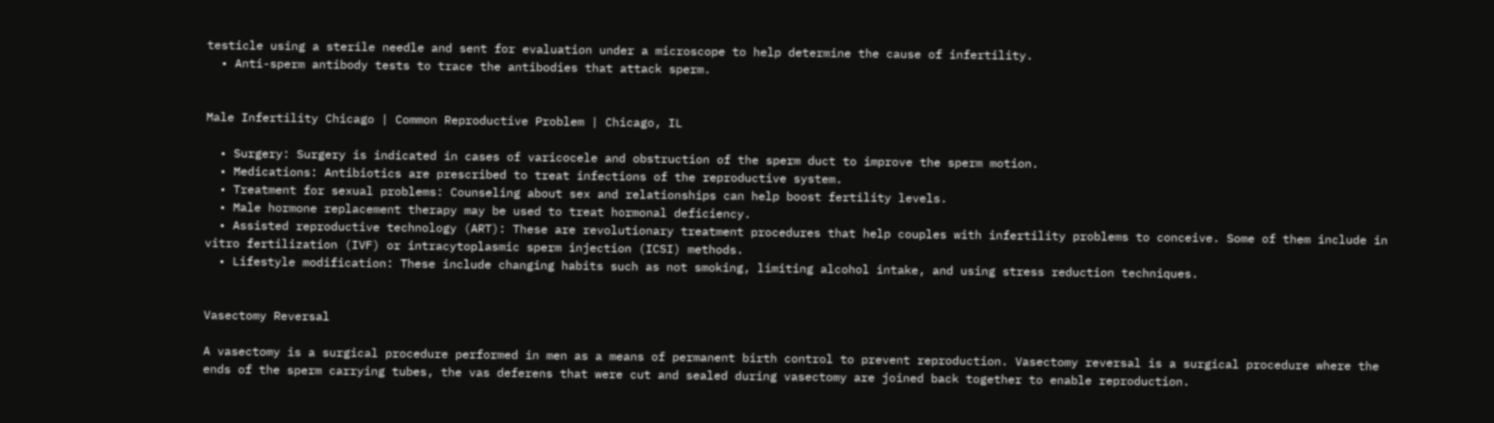testicle using a sterile needle and sent for evaluation under a microscope to help determine the cause of infertility.
  • Anti-sperm antibody tests to trace the antibodies that attack sperm.


Male Infertility Chicago | Common Reproductive Problem | Chicago, IL

  • Surgery: Surgery is indicated in cases of varicocele and obstruction of the sperm duct to improve the sperm motion.
  • Medications: Antibiotics are prescribed to treat infections of the reproductive system.
  • Treatment for sexual problems: Counseling about sex and relationships can help boost fertility levels.
  • Male hormone replacement therapy may be used to treat hormonal deficiency.
  • Assisted reproductive technology (ART): These are revolutionary treatment procedures that help couples with infertility problems to conceive. Some of them include in vitro fertilization (IVF) or intracytoplasmic sperm injection (ICSI) methods.
  • Lifestyle modification: These include changing habits such as not smoking, limiting alcohol intake, and using stress reduction techniques.


Vasectomy Reversal

A vasectomy is a surgical procedure performed in men as a means of permanent birth control to prevent reproduction. Vasectomy reversal is a surgical procedure where the ends of the sperm carrying tubes, the vas deferens that were cut and sealed during vasectomy are joined back together to enable reproduction.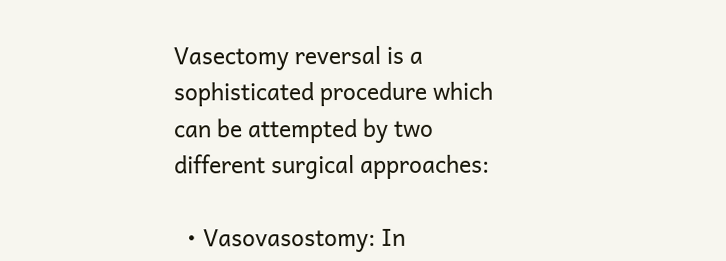Vasectomy reversal is a sophisticated procedure which can be attempted by two different surgical approaches:

  • Vasovasostomy: In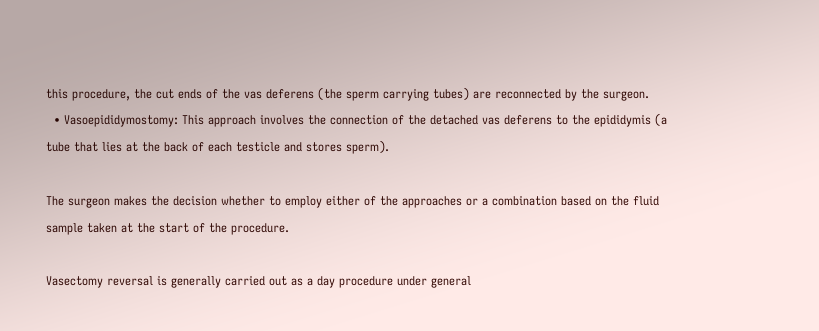this procedure, the cut ends of the vas deferens (the sperm carrying tubes) are reconnected by the surgeon.
  • Vasoepididymostomy: This approach involves the connection of the detached vas deferens to the epididymis (a tube that lies at the back of each testicle and stores sperm).

The surgeon makes the decision whether to employ either of the approaches or a combination based on the fluid sample taken at the start of the procedure.

Vasectomy reversal is generally carried out as a day procedure under general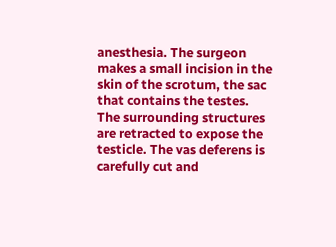anesthesia. The surgeon makes a small incision in the skin of the scrotum, the sac that contains the testes. The surrounding structures are retracted to expose the testicle. The vas deferens is carefully cut and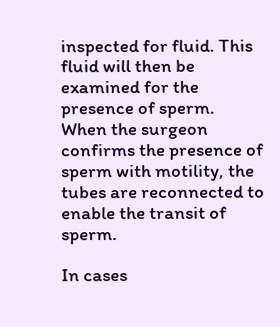inspected for fluid. This fluid will then be examined for the presence of sperm. When the surgeon confirms the presence of sperm with motility, the tubes are reconnected to enable the transit of sperm.

In cases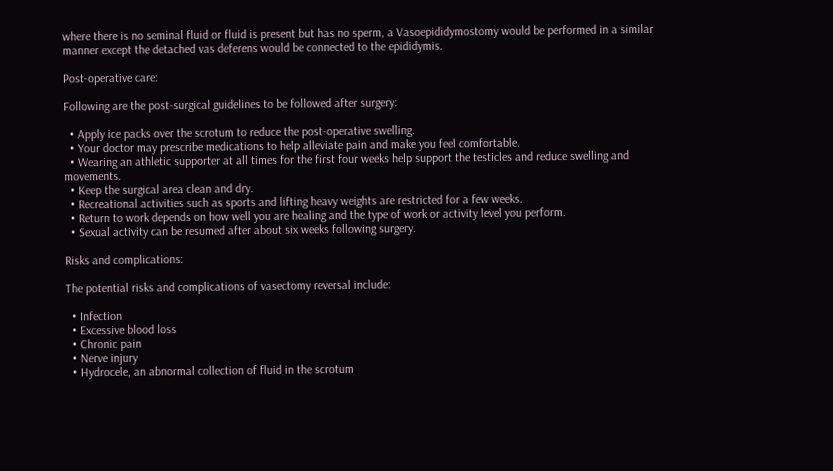where there is no seminal fluid or fluid is present but has no sperm, a Vasoepididymostomy would be performed in a similar manner except the detached vas deferens would be connected to the epididymis.

Post-operative care:

Following are the post-surgical guidelines to be followed after surgery:

  • Apply ice packs over the scrotum to reduce the post-operative swelling.
  • Your doctor may prescribe medications to help alleviate pain and make you feel comfortable.
  • Wearing an athletic supporter at all times for the first four weeks help support the testicles and reduce swelling and movements.
  • Keep the surgical area clean and dry.
  • Recreational activities such as sports and lifting heavy weights are restricted for a few weeks.
  • Return to work depends on how well you are healing and the type of work or activity level you perform.
  • Sexual activity can be resumed after about six weeks following surgery.

Risks and complications:

The potential risks and complications of vasectomy reversal include:

  • Infection
  • Excessive blood loss
  • Chronic pain
  • Nerve injury
  • Hydrocele, an abnormal collection of fluid in the scrotum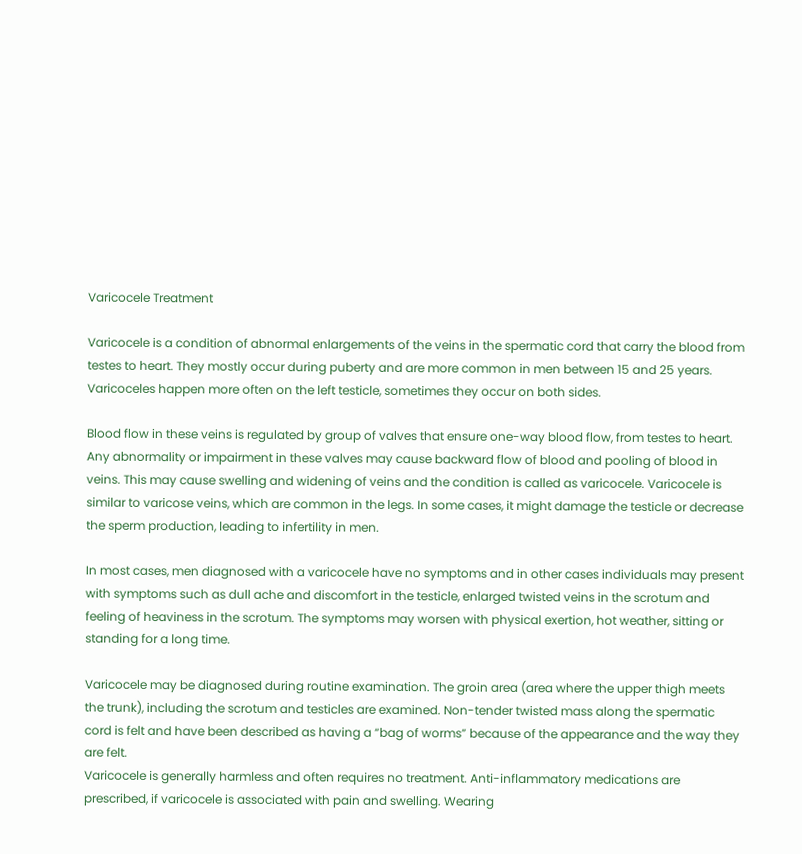Varicocele Treatment

Varicocele is a condition of abnormal enlargements of the veins in the spermatic cord that carry the blood from testes to heart. They mostly occur during puberty and are more common in men between 15 and 25 years. Varicoceles happen more often on the left testicle, sometimes they occur on both sides.

Blood flow in these veins is regulated by group of valves that ensure one-way blood flow, from testes to heart. Any abnormality or impairment in these valves may cause backward flow of blood and pooling of blood in veins. This may cause swelling and widening of veins and the condition is called as varicocele. Varicocele is similar to varicose veins, which are common in the legs. In some cases, it might damage the testicle or decrease the sperm production, leading to infertility in men.

In most cases, men diagnosed with a varicocele have no symptoms and in other cases individuals may present with symptoms such as dull ache and discomfort in the testicle, enlarged twisted veins in the scrotum and feeling of heaviness in the scrotum. The symptoms may worsen with physical exertion, hot weather, sitting or standing for a long time.

Varicocele may be diagnosed during routine examination. The groin area (area where the upper thigh meets the trunk), including the scrotum and testicles are examined. Non-tender twisted mass along the spermatic cord is felt and have been described as having a “bag of worms” because of the appearance and the way they are felt.
Varicocele is generally harmless and often requires no treatment. Anti-inflammatory medications are prescribed, if varicocele is associated with pain and swelling. Wearing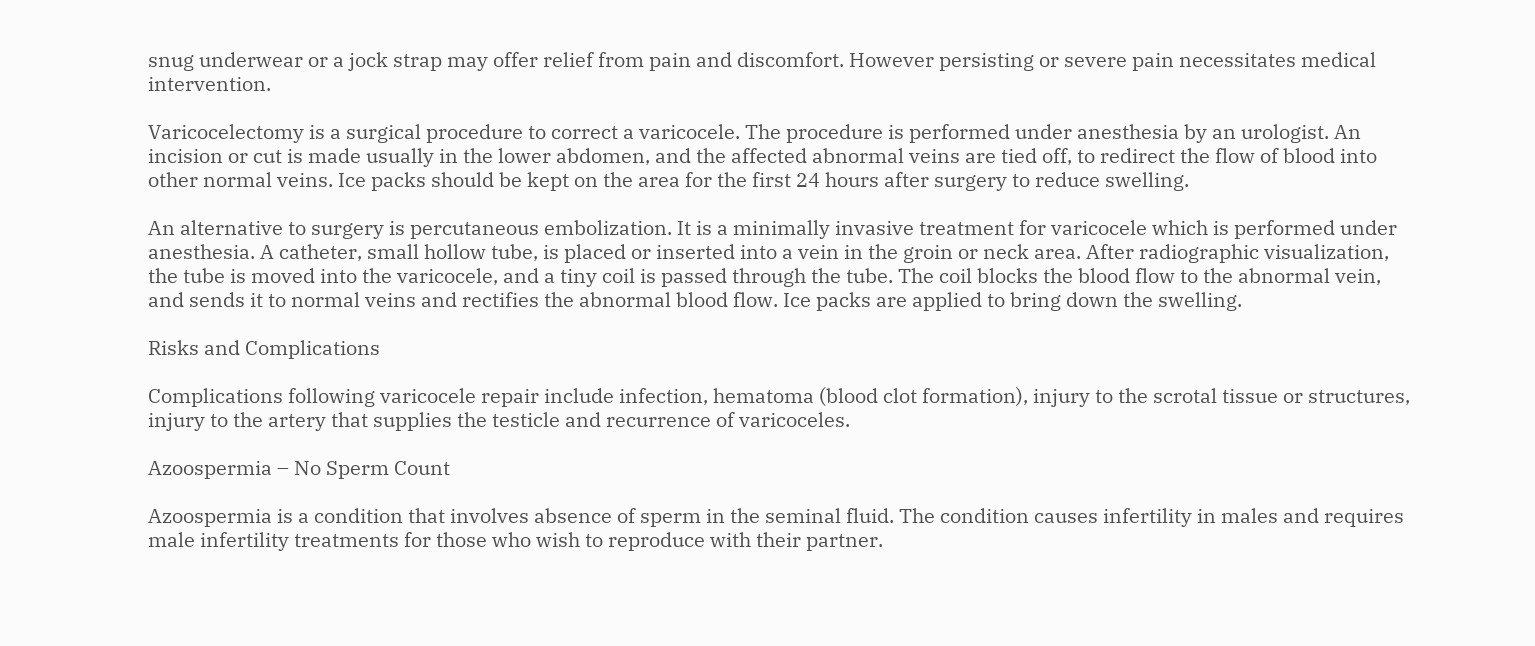snug underwear or a jock strap may offer relief from pain and discomfort. However persisting or severe pain necessitates medical intervention.

Varicocelectomy is a surgical procedure to correct a varicocele. The procedure is performed under anesthesia by an urologist. An incision or cut is made usually in the lower abdomen, and the affected abnormal veins are tied off, to redirect the flow of blood into other normal veins. Ice packs should be kept on the area for the first 24 hours after surgery to reduce swelling.

An alternative to surgery is percutaneous embolization. It is a minimally invasive treatment for varicocele which is performed under anesthesia. A catheter, small hollow tube, is placed or inserted into a vein in the groin or neck area. After radiographic visualization, the tube is moved into the varicocele, and a tiny coil is passed through the tube. The coil blocks the blood flow to the abnormal vein, and sends it to normal veins and rectifies the abnormal blood flow. Ice packs are applied to bring down the swelling.

Risks and Complications

Complications following varicocele repair include infection, hematoma (blood clot formation), injury to the scrotal tissue or structures, injury to the artery that supplies the testicle and recurrence of varicoceles.

Azoospermia – No Sperm Count

Azoospermia is a condition that involves absence of sperm in the seminal fluid. The condition causes infertility in males and requires male infertility treatments for those who wish to reproduce with their partner.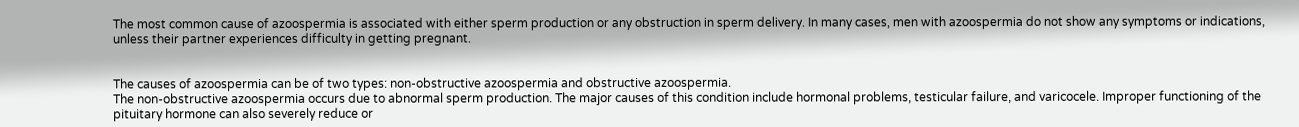The most common cause of azoospermia is associated with either sperm production or any obstruction in sperm delivery. In many cases, men with azoospermia do not show any symptoms or indications, unless their partner experiences difficulty in getting pregnant.


The causes of azoospermia can be of two types: non-obstructive azoospermia and obstructive azoospermia.
The non-obstructive azoospermia occurs due to abnormal sperm production. The major causes of this condition include hormonal problems, testicular failure, and varicocele. Improper functioning of the pituitary hormone can also severely reduce or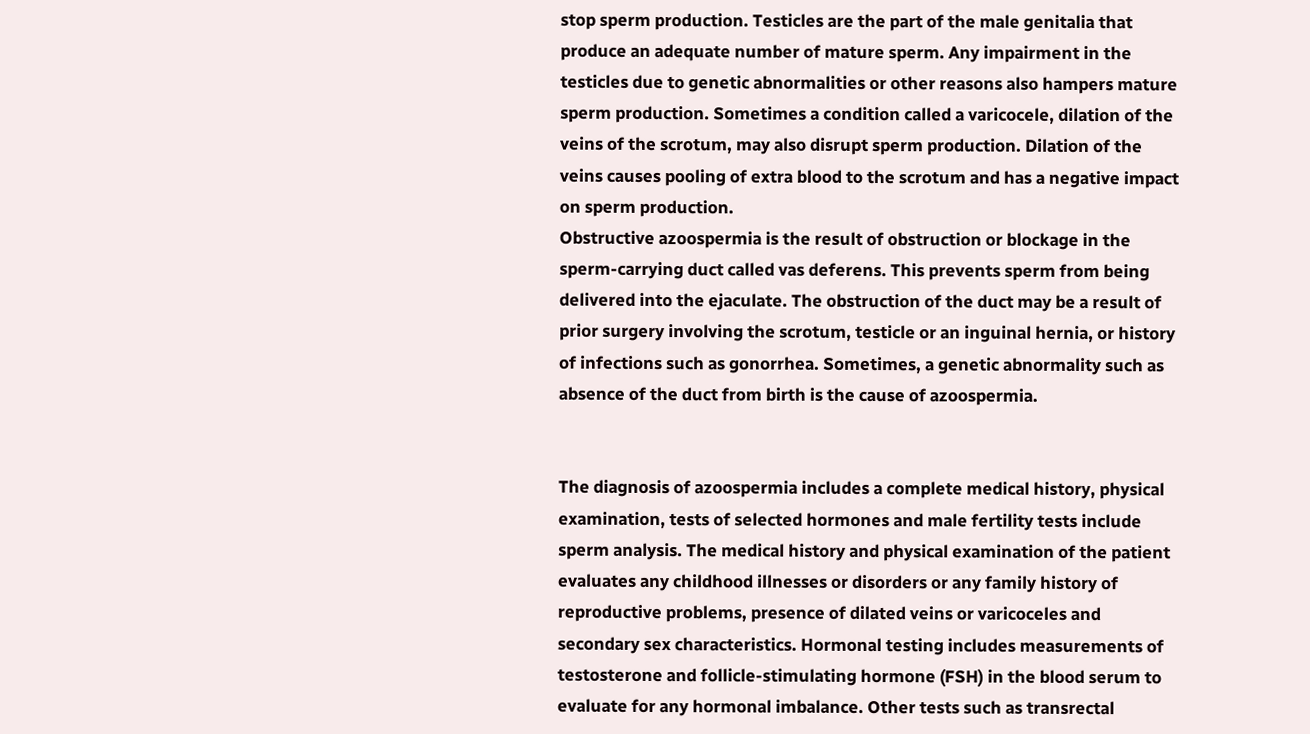stop sperm production. Testicles are the part of the male genitalia that produce an adequate number of mature sperm. Any impairment in the testicles due to genetic abnormalities or other reasons also hampers mature sperm production. Sometimes a condition called a varicocele, dilation of the veins of the scrotum, may also disrupt sperm production. Dilation of the veins causes pooling of extra blood to the scrotum and has a negative impact on sperm production.
Obstructive azoospermia is the result of obstruction or blockage in the sperm-carrying duct called vas deferens. This prevents sperm from being delivered into the ejaculate. The obstruction of the duct may be a result of prior surgery involving the scrotum, testicle or an inguinal hernia, or history of infections such as gonorrhea. Sometimes, a genetic abnormality such as absence of the duct from birth is the cause of azoospermia.


The diagnosis of azoospermia includes a complete medical history, physical examination, tests of selected hormones and male fertility tests include sperm analysis. The medical history and physical examination of the patient evaluates any childhood illnesses or disorders or any family history of reproductive problems, presence of dilated veins or varicoceles and secondary sex characteristics. Hormonal testing includes measurements of testosterone and follicle-stimulating hormone (FSH) in the blood serum to evaluate for any hormonal imbalance. Other tests such as transrectal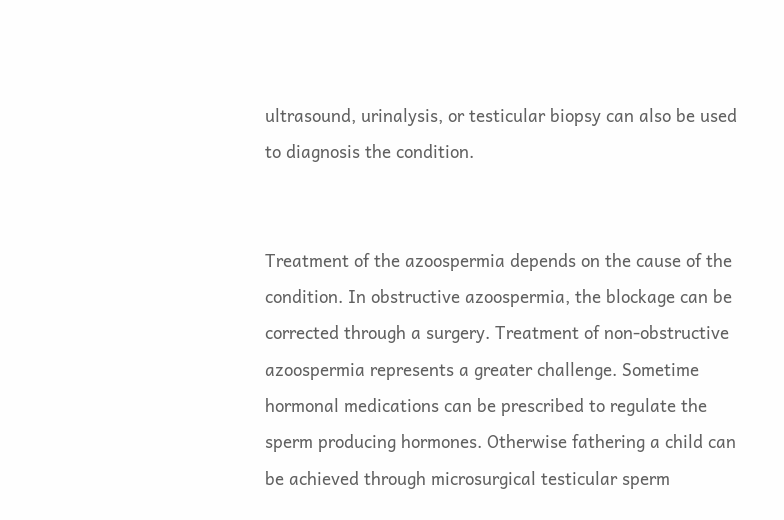ultrasound, urinalysis, or testicular biopsy can also be used to diagnosis the condition.


Treatment of the azoospermia depends on the cause of the condition. In obstructive azoospermia, the blockage can be corrected through a surgery. Treatment of non-obstructive azoospermia represents a greater challenge. Sometime hormonal medications can be prescribed to regulate the sperm producing hormones. Otherwise fathering a child can be achieved through microsurgical testicular sperm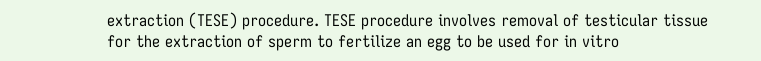extraction (TESE) procedure. TESE procedure involves removal of testicular tissue for the extraction of sperm to fertilize an egg to be used for in vitro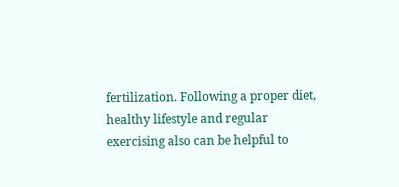fertilization. Following a proper diet, healthy lifestyle and regular exercising also can be helpful to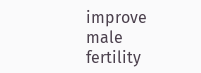improve male fertility